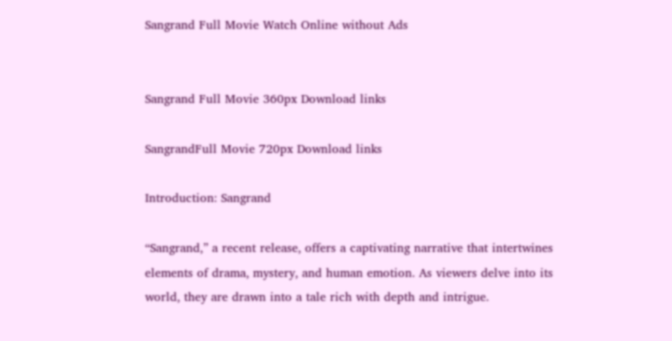Sangrand Full Movie Watch Online without Ads


Sangrand Full Movie 360px Download links

SangrandFull Movie 720px Download links

Introduction: Sangrand

“Sangrand,” a recent release, offers a captivating narrative that intertwines elements of drama, mystery, and human emotion. As viewers delve into its world, they are drawn into a tale rich with depth and intrigue.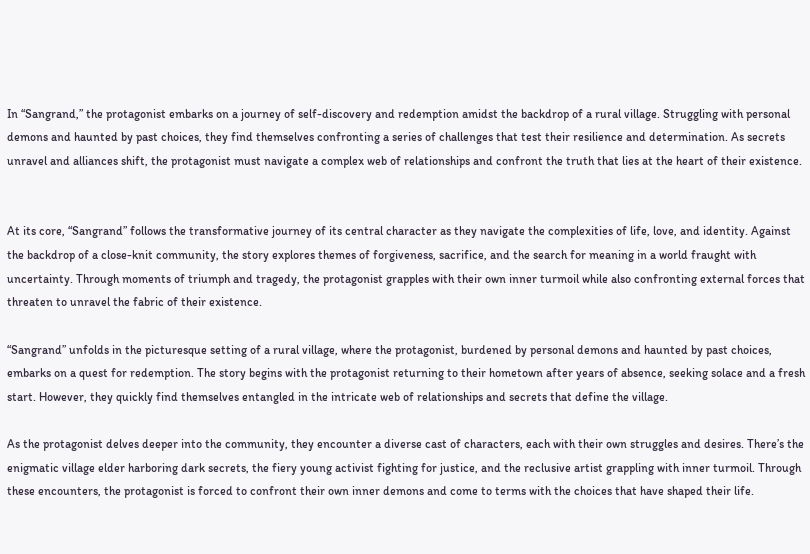In “Sangrand,” the protagonist embarks on a journey of self-discovery and redemption amidst the backdrop of a rural village. Struggling with personal demons and haunted by past choices, they find themselves confronting a series of challenges that test their resilience and determination. As secrets unravel and alliances shift, the protagonist must navigate a complex web of relationships and confront the truth that lies at the heart of their existence.


At its core, “Sangrand” follows the transformative journey of its central character as they navigate the complexities of life, love, and identity. Against the backdrop of a close-knit community, the story explores themes of forgiveness, sacrifice, and the search for meaning in a world fraught with uncertainty. Through moments of triumph and tragedy, the protagonist grapples with their own inner turmoil while also confronting external forces that threaten to unravel the fabric of their existence.

“Sangrand” unfolds in the picturesque setting of a rural village, where the protagonist, burdened by personal demons and haunted by past choices, embarks on a quest for redemption. The story begins with the protagonist returning to their hometown after years of absence, seeking solace and a fresh start. However, they quickly find themselves entangled in the intricate web of relationships and secrets that define the village.

As the protagonist delves deeper into the community, they encounter a diverse cast of characters, each with their own struggles and desires. There’s the enigmatic village elder harboring dark secrets, the fiery young activist fighting for justice, and the reclusive artist grappling with inner turmoil. Through these encounters, the protagonist is forced to confront their own inner demons and come to terms with the choices that have shaped their life.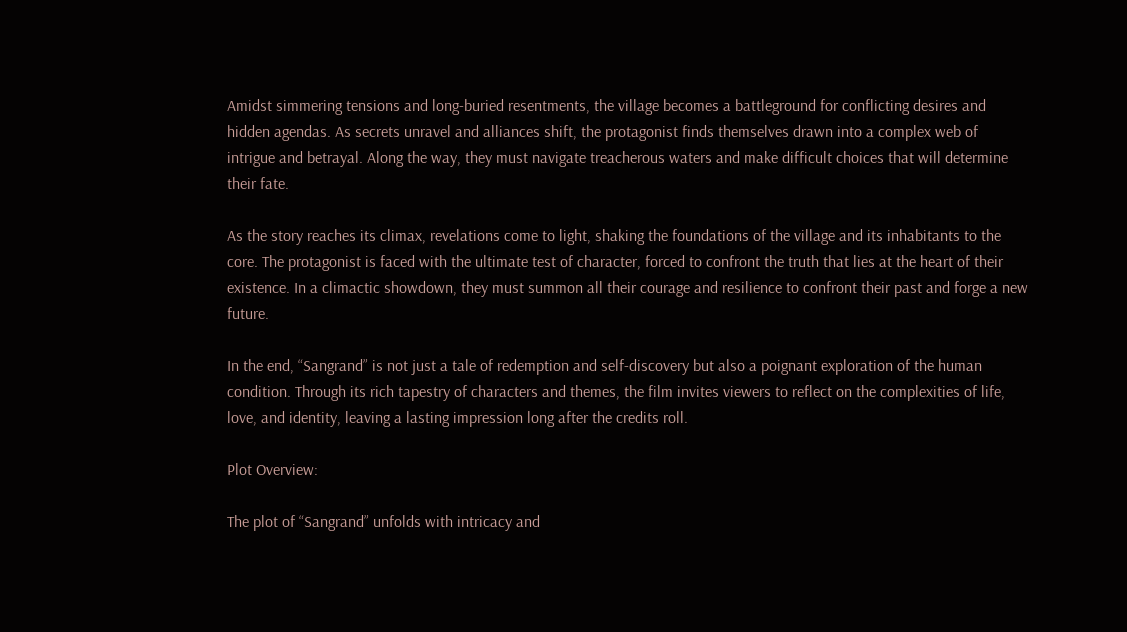Amidst simmering tensions and long-buried resentments, the village becomes a battleground for conflicting desires and hidden agendas. As secrets unravel and alliances shift, the protagonist finds themselves drawn into a complex web of intrigue and betrayal. Along the way, they must navigate treacherous waters and make difficult choices that will determine their fate.

As the story reaches its climax, revelations come to light, shaking the foundations of the village and its inhabitants to the core. The protagonist is faced with the ultimate test of character, forced to confront the truth that lies at the heart of their existence. In a climactic showdown, they must summon all their courage and resilience to confront their past and forge a new future.

In the end, “Sangrand” is not just a tale of redemption and self-discovery but also a poignant exploration of the human condition. Through its rich tapestry of characters and themes, the film invites viewers to reflect on the complexities of life, love, and identity, leaving a lasting impression long after the credits roll.

Plot Overview:

The plot of “Sangrand” unfolds with intricacy and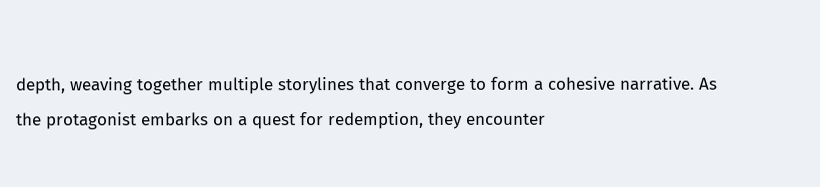depth, weaving together multiple storylines that converge to form a cohesive narrative. As the protagonist embarks on a quest for redemption, they encounter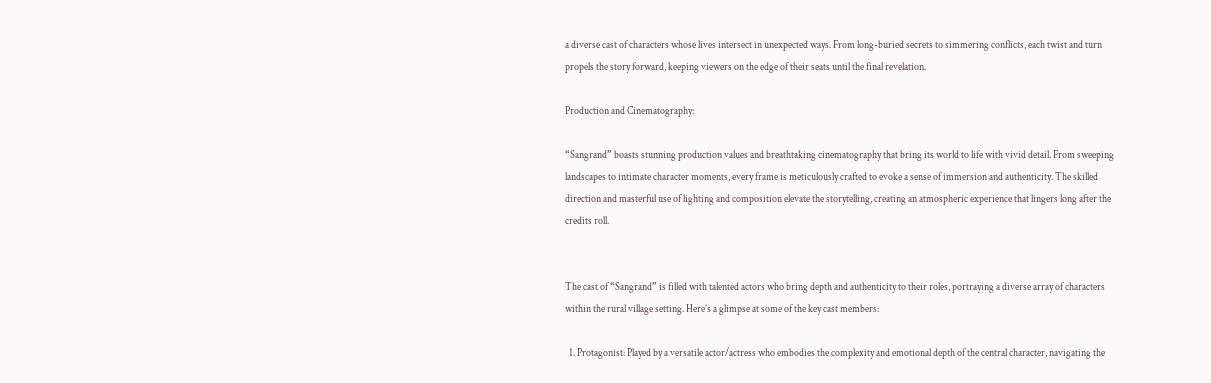a diverse cast of characters whose lives intersect in unexpected ways. From long-buried secrets to simmering conflicts, each twist and turn propels the story forward, keeping viewers on the edge of their seats until the final revelation.

Production and Cinematography:

“Sangrand” boasts stunning production values and breathtaking cinematography that bring its world to life with vivid detail. From sweeping landscapes to intimate character moments, every frame is meticulously crafted to evoke a sense of immersion and authenticity. The skilled direction and masterful use of lighting and composition elevate the storytelling, creating an atmospheric experience that lingers long after the credits roll.


The cast of “Sangrand” is filled with talented actors who bring depth and authenticity to their roles, portraying a diverse array of characters within the rural village setting. Here’s a glimpse at some of the key cast members:

  1. Protagonist: Played by a versatile actor/actress who embodies the complexity and emotional depth of the central character, navigating the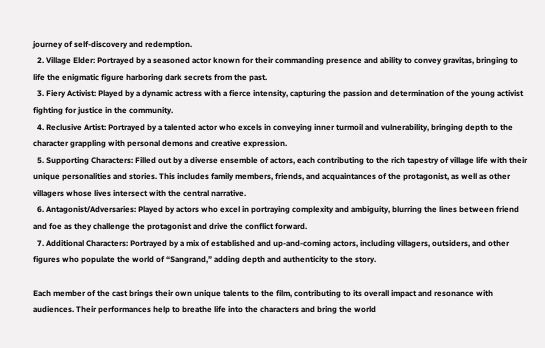journey of self-discovery and redemption.
  2. Village Elder: Portrayed by a seasoned actor known for their commanding presence and ability to convey gravitas, bringing to life the enigmatic figure harboring dark secrets from the past.
  3. Fiery Activist: Played by a dynamic actress with a fierce intensity, capturing the passion and determination of the young activist fighting for justice in the community.
  4. Reclusive Artist: Portrayed by a talented actor who excels in conveying inner turmoil and vulnerability, bringing depth to the character grappling with personal demons and creative expression.
  5. Supporting Characters: Filled out by a diverse ensemble of actors, each contributing to the rich tapestry of village life with their unique personalities and stories. This includes family members, friends, and acquaintances of the protagonist, as well as other villagers whose lives intersect with the central narrative.
  6. Antagonist/Adversaries: Played by actors who excel in portraying complexity and ambiguity, blurring the lines between friend and foe as they challenge the protagonist and drive the conflict forward.
  7. Additional Characters: Portrayed by a mix of established and up-and-coming actors, including villagers, outsiders, and other figures who populate the world of “Sangrand,” adding depth and authenticity to the story.

Each member of the cast brings their own unique talents to the film, contributing to its overall impact and resonance with audiences. Their performances help to breathe life into the characters and bring the world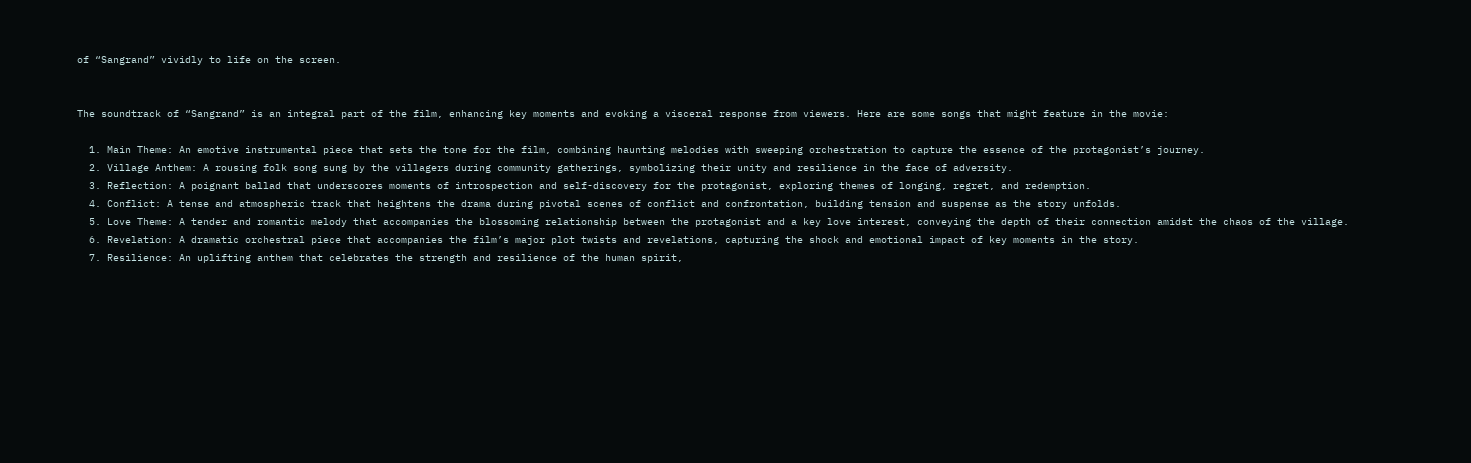of “Sangrand” vividly to life on the screen.


The soundtrack of “Sangrand” is an integral part of the film, enhancing key moments and evoking a visceral response from viewers. Here are some songs that might feature in the movie:

  1. Main Theme: An emotive instrumental piece that sets the tone for the film, combining haunting melodies with sweeping orchestration to capture the essence of the protagonist’s journey.
  2. Village Anthem: A rousing folk song sung by the villagers during community gatherings, symbolizing their unity and resilience in the face of adversity.
  3. Reflection: A poignant ballad that underscores moments of introspection and self-discovery for the protagonist, exploring themes of longing, regret, and redemption.
  4. Conflict: A tense and atmospheric track that heightens the drama during pivotal scenes of conflict and confrontation, building tension and suspense as the story unfolds.
  5. Love Theme: A tender and romantic melody that accompanies the blossoming relationship between the protagonist and a key love interest, conveying the depth of their connection amidst the chaos of the village.
  6. Revelation: A dramatic orchestral piece that accompanies the film’s major plot twists and revelations, capturing the shock and emotional impact of key moments in the story.
  7. Resilience: An uplifting anthem that celebrates the strength and resilience of the human spirit,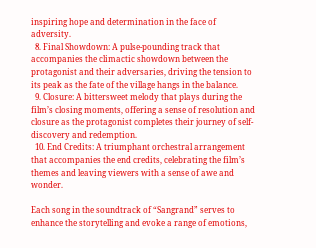inspiring hope and determination in the face of adversity.
  8. Final Showdown: A pulse-pounding track that accompanies the climactic showdown between the protagonist and their adversaries, driving the tension to its peak as the fate of the village hangs in the balance.
  9. Closure: A bittersweet melody that plays during the film’s closing moments, offering a sense of resolution and closure as the protagonist completes their journey of self-discovery and redemption.
  10. End Credits: A triumphant orchestral arrangement that accompanies the end credits, celebrating the film’s themes and leaving viewers with a sense of awe and wonder.

Each song in the soundtrack of “Sangrand” serves to enhance the storytelling and evoke a range of emotions,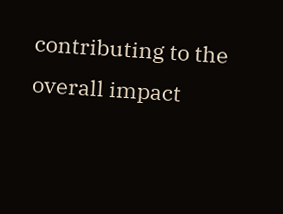contributing to the overall impact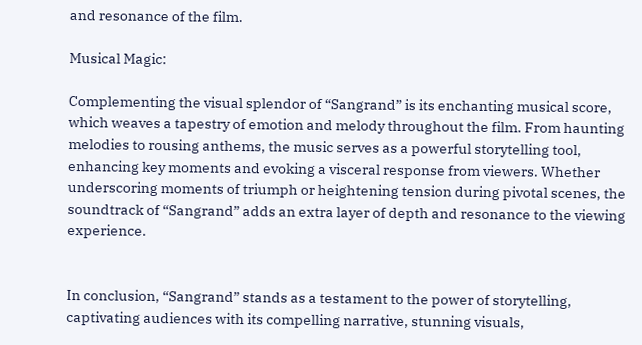and resonance of the film.

Musical Magic:

Complementing the visual splendor of “Sangrand” is its enchanting musical score, which weaves a tapestry of emotion and melody throughout the film. From haunting melodies to rousing anthems, the music serves as a powerful storytelling tool, enhancing key moments and evoking a visceral response from viewers. Whether underscoring moments of triumph or heightening tension during pivotal scenes, the soundtrack of “Sangrand” adds an extra layer of depth and resonance to the viewing experience.


In conclusion, “Sangrand” stands as a testament to the power of storytelling, captivating audiences with its compelling narrative, stunning visuals,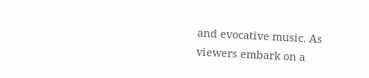and evocative music. As viewers embark on a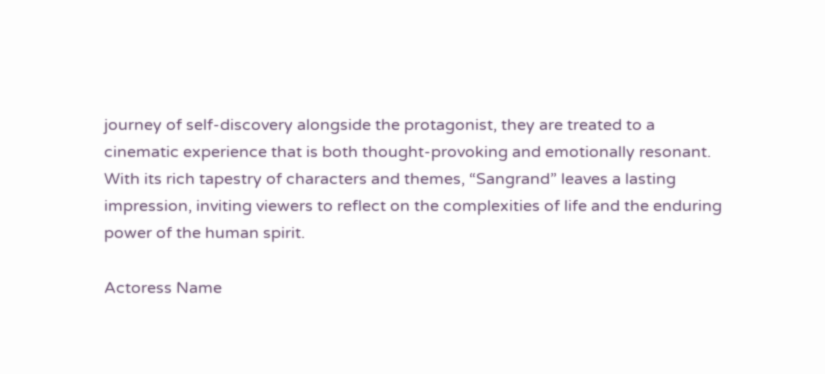journey of self-discovery alongside the protagonist, they are treated to a cinematic experience that is both thought-provoking and emotionally resonant. With its rich tapestry of characters and themes, “Sangrand” leaves a lasting impression, inviting viewers to reflect on the complexities of life and the enduring power of the human spirit.

Actoress Name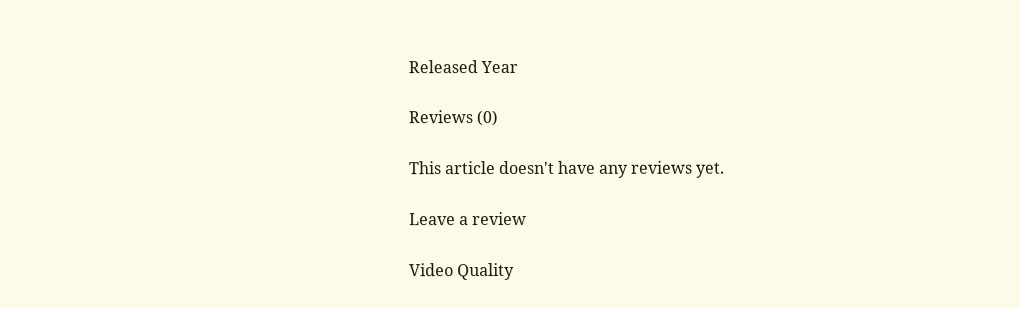Released Year

Reviews (0)

This article doesn't have any reviews yet.

Leave a review

Video Quality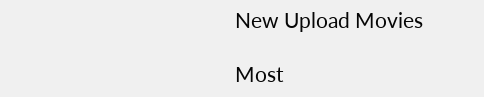New Upload Movies

Most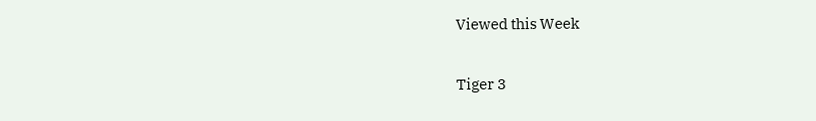Viewed this Week


Tiger 3